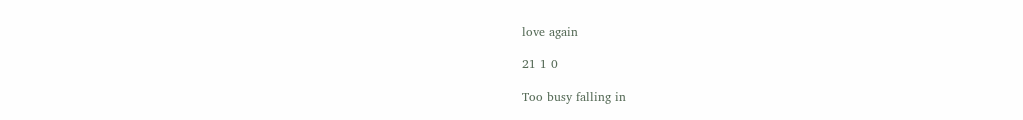love again

21 1 0

Too busy falling in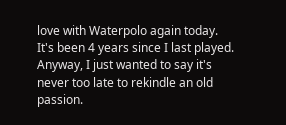love with Waterpolo again today. It's been 4 years since I last played. Anyway, I just wanted to say it's never too late to rekindle an old passion.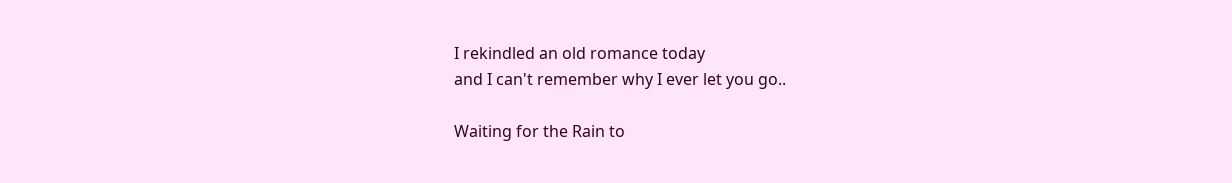I rekindled an old romance today
and I can't remember why I ever let you go..

Waiting for the Rain to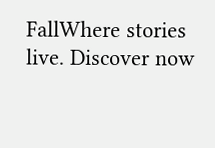FallWhere stories live. Discover now